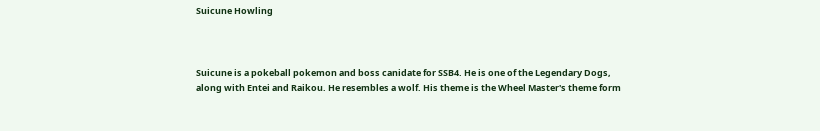Suicune Howling



Suicune is a pokeball pokemon and boss canidate for SSB4. He is one of the Legendary Dogs, along with Entei and Raikou. He resembles a wolf. His theme is the Wheel Master's theme form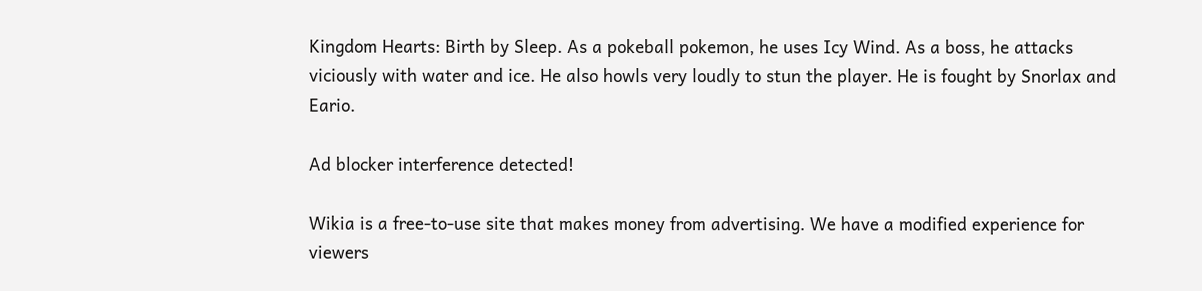Kingdom Hearts: Birth by Sleep. As a pokeball pokemon, he uses Icy Wind. As a boss, he attacks viciously with water and ice. He also howls very loudly to stun the player. He is fought by Snorlax and Eario.

Ad blocker interference detected!

Wikia is a free-to-use site that makes money from advertising. We have a modified experience for viewers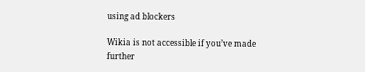using ad blockers

Wikia is not accessible if you’ve made further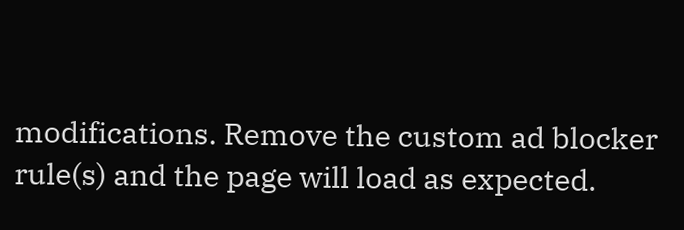modifications. Remove the custom ad blocker rule(s) and the page will load as expected.